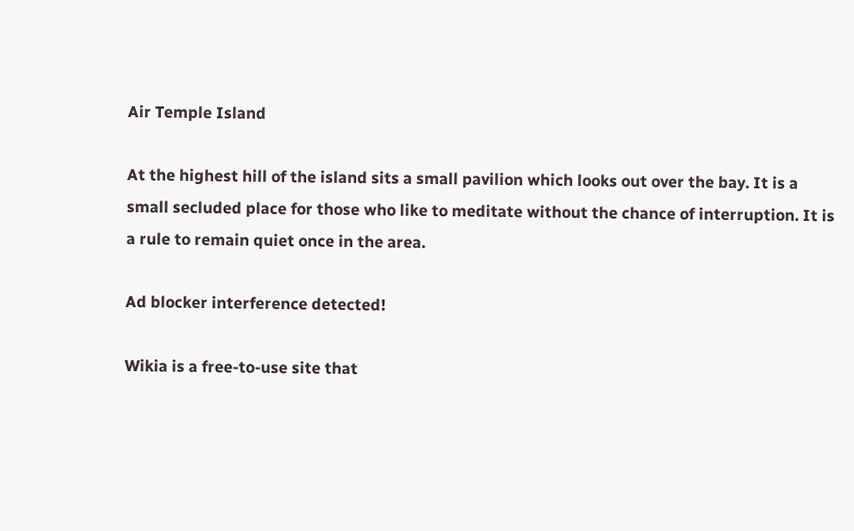Air Temple Island

At the highest hill of the island sits a small pavilion which looks out over the bay. It is a small secluded place for those who like to meditate without the chance of interruption. It is a rule to remain quiet once in the area.

Ad blocker interference detected!

Wikia is a free-to-use site that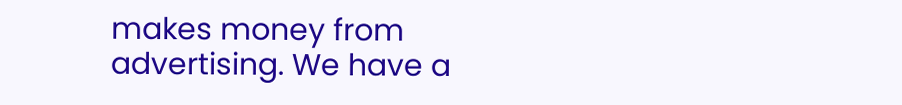makes money from advertising. We have a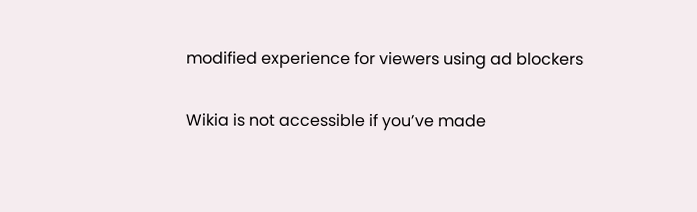modified experience for viewers using ad blockers

Wikia is not accessible if you’ve made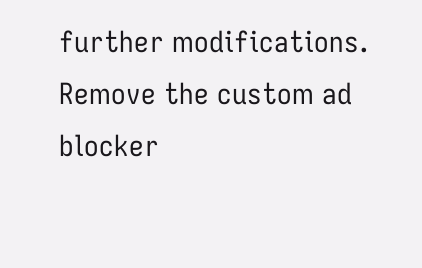further modifications. Remove the custom ad blocker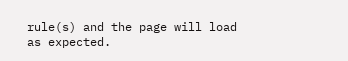rule(s) and the page will load as expected.